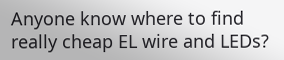Anyone know where to find really cheap EL wire and LEDs?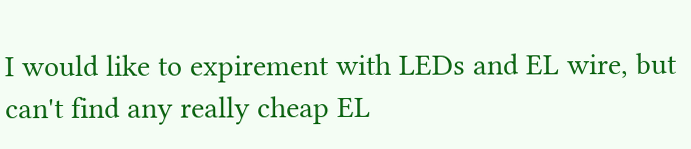I would like to expirement with LEDs and EL wire, but can't find any really cheap EL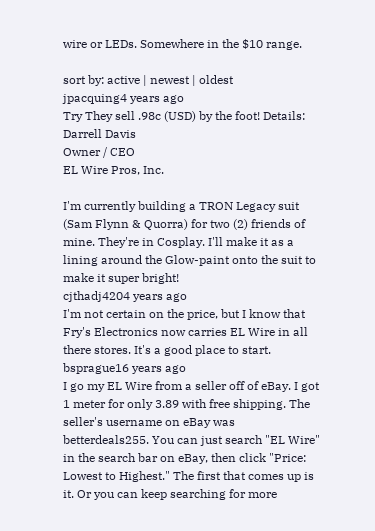wire or LEDs. Somewhere in the $10 range.

sort by: active | newest | oldest
jpacquing4 years ago
Try They sell .98c (USD) by the foot! Details:
Darrell Davis
Owner / CEO
EL Wire Pros, Inc.

I'm currently building a TRON Legacy suit (Sam Flynn & Quorra) for two (2) friends of mine. They're in Cosplay. I'll make it as a lining around the Glow-paint onto the suit to make it super bright!
cjthadj4204 years ago
I'm not certain on the price, but I know that Fry's Electronics now carries EL Wire in all there stores. It's a good place to start.
bsprague16 years ago
I go my EL Wire from a seller off of eBay. I got 1 meter for only 3.89 with free shipping. The seller's username on eBay was betterdeals255. You can just search "EL Wire" in the search bar on eBay, then click "Price: Lowest to Highest." The first that comes up is it. Or you can keep searching for more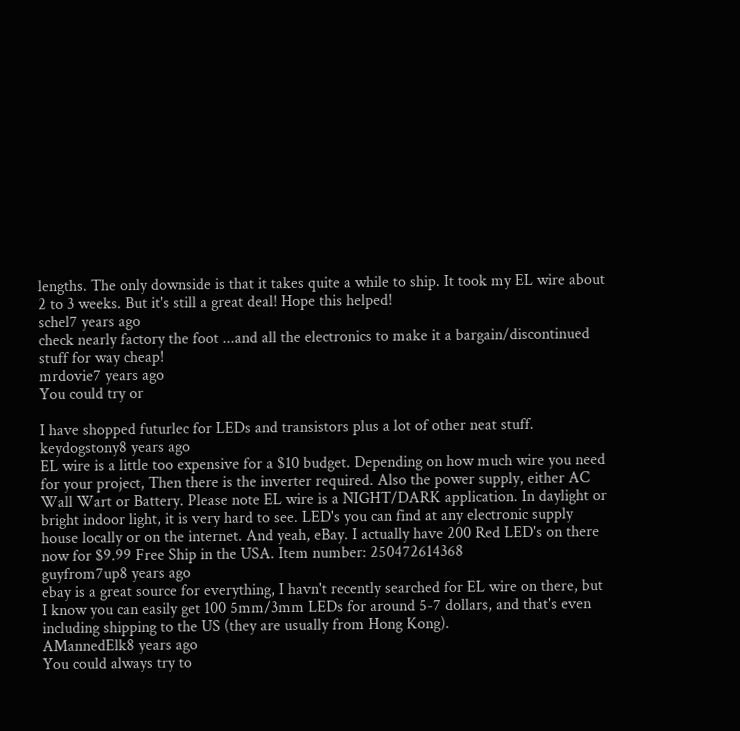lengths. The only downside is that it takes quite a while to ship. It took my EL wire about 2 to 3 weeks. But it's still a great deal! Hope this helped!
schel7 years ago
check nearly factory the foot ...and all the electronics to make it a bargain/discontinued stuff for way cheap!
mrdovie7 years ago
You could try or

I have shopped futurlec for LEDs and transistors plus a lot of other neat stuff.
keydogstony8 years ago
EL wire is a little too expensive for a $10 budget. Depending on how much wire you need for your project, Then there is the inverter required. Also the power supply, either AC Wall Wart or Battery. Please note EL wire is a NIGHT/DARK application. In daylight or bright indoor light, it is very hard to see. LED's you can find at any electronic supply house locally or on the internet. And yeah, eBay. I actually have 200 Red LED's on there now for $9.99 Free Ship in the USA. Item number: 250472614368
guyfrom7up8 years ago
ebay is a great source for everything, I havn't recently searched for EL wire on there, but I know you can easily get 100 5mm/3mm LEDs for around 5-7 dollars, and that's even including shipping to the US (they are usually from Hong Kong).
AMannedElk8 years ago
You could always try to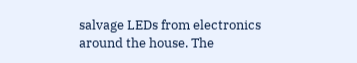salvage LEDs from electronics around the house. The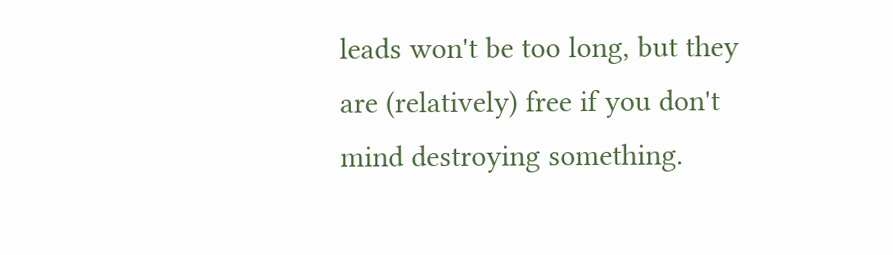leads won't be too long, but they are (relatively) free if you don't mind destroying something.